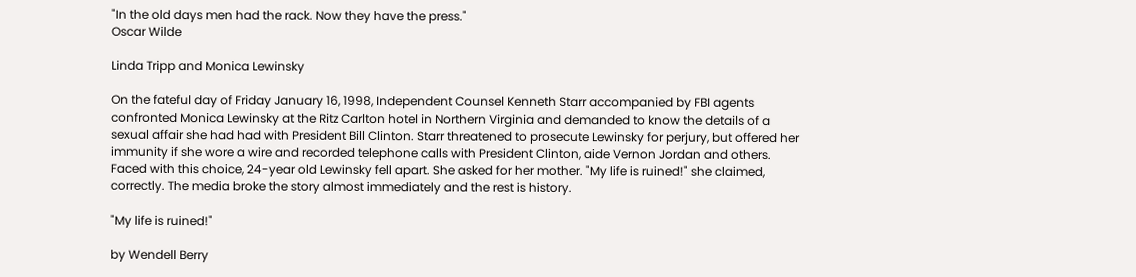"In the old days men had the rack. Now they have the press."
Oscar Wilde

Linda Tripp and Monica Lewinsky

On the fateful day of Friday January 16, 1998, Independent Counsel Kenneth Starr accompanied by FBI agents confronted Monica Lewinsky at the Ritz Carlton hotel in Northern Virginia and demanded to know the details of a sexual affair she had had with President Bill Clinton. Starr threatened to prosecute Lewinsky for perjury, but offered her immunity if she wore a wire and recorded telephone calls with President Clinton, aide Vernon Jordan and others. Faced with this choice, 24-year old Lewinsky fell apart. She asked for her mother. "My life is ruined!" she claimed, correctly. The media broke the story almost immediately and the rest is history.

"My life is ruined!"

by Wendell Berry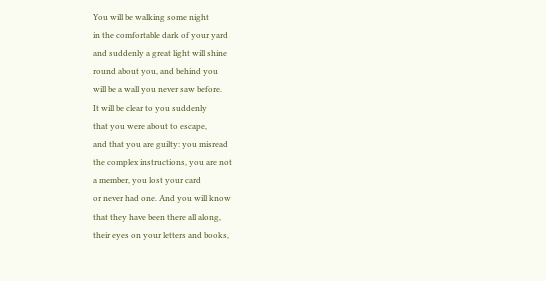You will be walking some night
in the comfortable dark of your yard
and suddenly a great light will shine
round about you, and behind you
will be a wall you never saw before.
It will be clear to you suddenly
that you were about to escape,
and that you are guilty: you misread
the complex instructions, you are not
a member, you lost your card
or never had one. And you will know
that they have been there all along,
their eyes on your letters and books,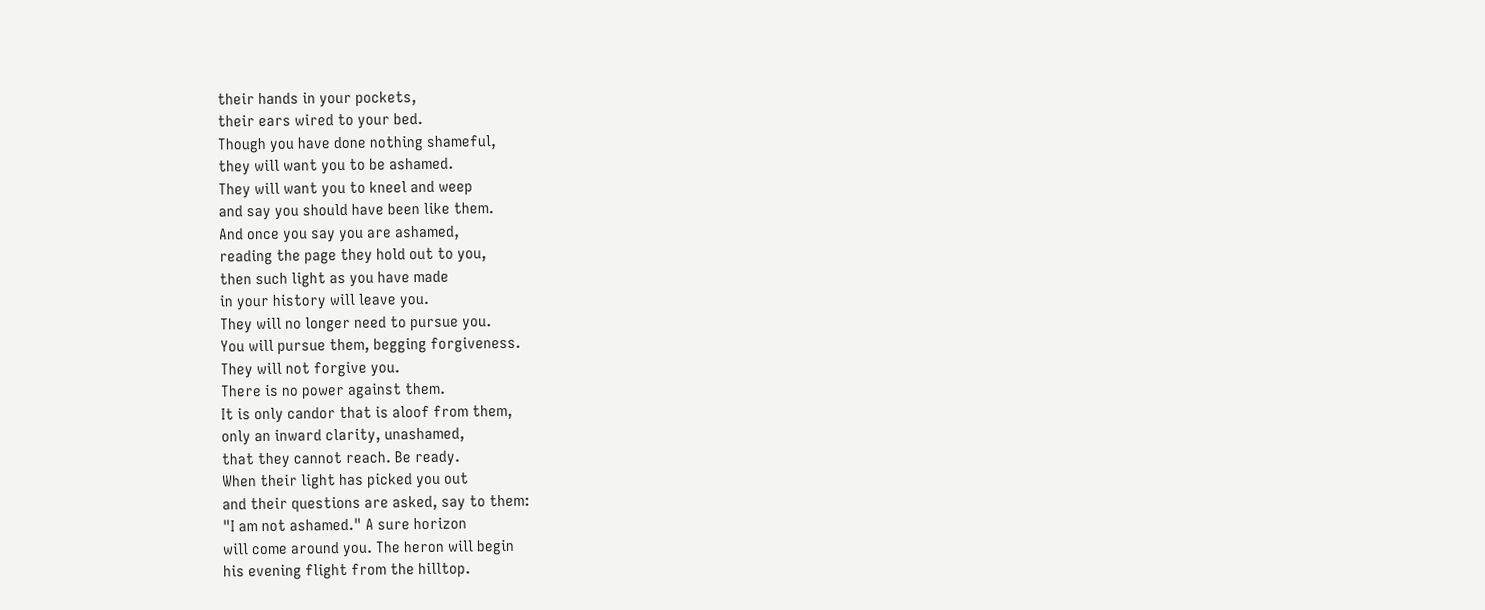their hands in your pockets,
their ears wired to your bed.
Though you have done nothing shameful,
they will want you to be ashamed.
They will want you to kneel and weep
and say you should have been like them.
And once you say you are ashamed,
reading the page they hold out to you,
then such light as you have made
in your history will leave you.
They will no longer need to pursue you.
You will pursue them, begging forgiveness.
They will not forgive you.
There is no power against them.
It is only candor that is aloof from them,
only an inward clarity, unashamed,
that they cannot reach. Be ready.
When their light has picked you out
and their questions are asked, say to them:
"I am not ashamed." A sure horizon
will come around you. The heron will begin
his evening flight from the hilltop.